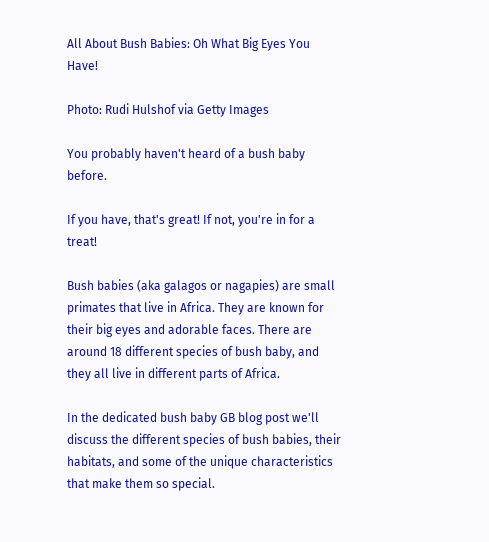All About Bush Babies: Oh What Big Eyes You Have!

Photo: Rudi Hulshof via Getty Images

You probably haven't heard of a bush baby before.

If you have, that's great! If not, you're in for a treat!

Bush babies (aka galagos or nagapies) are small primates that live in Africa. They are known for their big eyes and adorable faces. There are around 18 different species of bush baby, and they all live in different parts of Africa.

In the dedicated bush baby GB blog post we'll discuss the different species of bush babies, their habitats, and some of the unique characteristics that make them so special.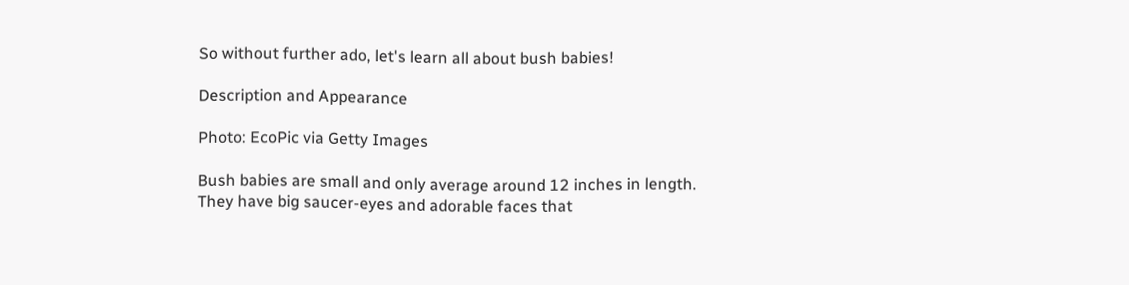So without further ado, let's learn all about bush babies!

Description and Appearance

Photo: EcoPic via Getty Images

Bush babies are small and only average around 12 inches in length. They have big saucer-eyes and adorable faces that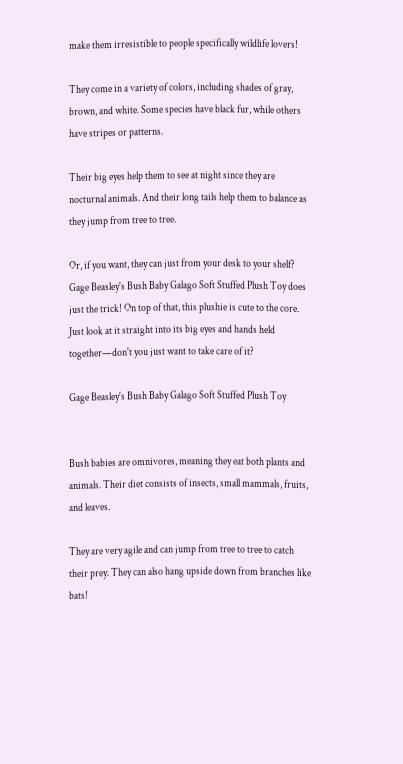make them irresistible to people specifically wildlife lovers!

They come in a variety of colors, including shades of gray, brown, and white. Some species have black fur, while others have stripes or patterns.

Their big eyes help them to see at night since they are nocturnal animals. And their long tails help them to balance as they jump from tree to tree.

Or, if you want, they can just from your desk to your shelf? Gage Beasley's Bush Baby Galago Soft Stuffed Plush Toy does just the trick! On top of that, this plushie is cute to the core. Just look at it straight into its big eyes and hands held together—don't you just want to take care of it?

Gage Beasley's Bush Baby Galago Soft Stuffed Plush Toy


Bush babies are omnivores, meaning they eat both plants and animals. Their diet consists of insects, small mammals, fruits, and leaves.

They are very agile and can jump from tree to tree to catch their prey. They can also hang upside down from branches like bats!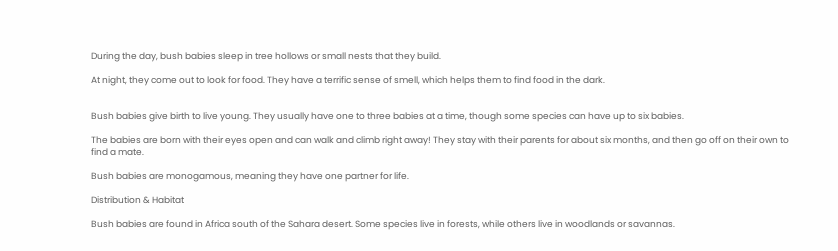During the day, bush babies sleep in tree hollows or small nests that they build.

At night, they come out to look for food. They have a terrific sense of smell, which helps them to find food in the dark.


Bush babies give birth to live young. They usually have one to three babies at a time, though some species can have up to six babies.

The babies are born with their eyes open and can walk and climb right away! They stay with their parents for about six months, and then go off on their own to find a mate.

Bush babies are monogamous, meaning they have one partner for life.

Distribution & Habitat

Bush babies are found in Africa south of the Sahara desert. Some species live in forests, while others live in woodlands or savannas.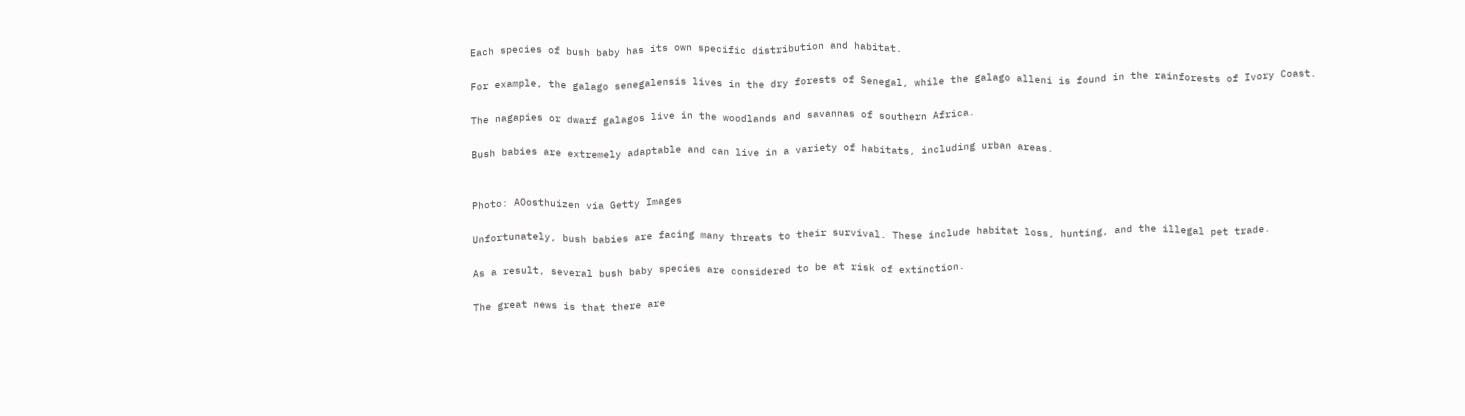Each species of bush baby has its own specific distribution and habitat.

For example, the galago senegalensis lives in the dry forests of Senegal, while the galago alleni is found in the rainforests of Ivory Coast.

The nagapies or dwarf galagos live in the woodlands and savannas of southern Africa.

Bush babies are extremely adaptable and can live in a variety of habitats, including urban areas.


Photo: AOosthuizen via Getty Images

Unfortunately, bush babies are facing many threats to their survival. These include habitat loss, hunting, and the illegal pet trade.

As a result, several bush baby species are considered to be at risk of extinction.

The great news is that there are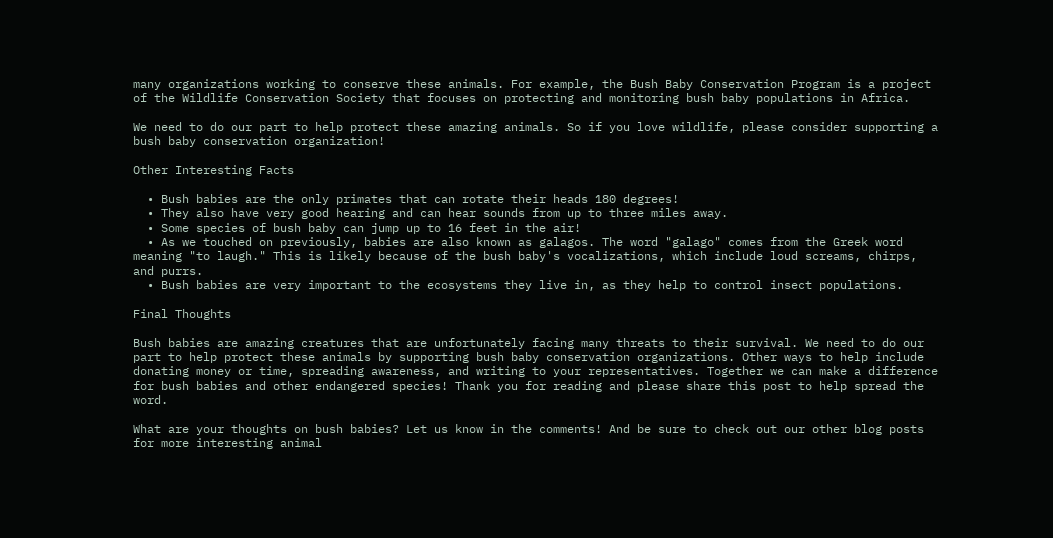many organizations working to conserve these animals. For example, the Bush Baby Conservation Program is a project of the Wildlife Conservation Society that focuses on protecting and monitoring bush baby populations in Africa.

We need to do our part to help protect these amazing animals. So if you love wildlife, please consider supporting a bush baby conservation organization!

Other Interesting Facts

  • Bush babies are the only primates that can rotate their heads 180 degrees!
  • They also have very good hearing and can hear sounds from up to three miles away.
  • Some species of bush baby can jump up to 16 feet in the air!
  • As we touched on previously, babies are also known as galagos. The word "galago" comes from the Greek word meaning "to laugh." This is likely because of the bush baby's vocalizations, which include loud screams, chirps, and purrs.
  • Bush babies are very important to the ecosystems they live in, as they help to control insect populations.

Final Thoughts

Bush babies are amazing creatures that are unfortunately facing many threats to their survival. We need to do our part to help protect these animals by supporting bush baby conservation organizations. Other ways to help include donating money or time, spreading awareness, and writing to your representatives. Together we can make a difference for bush babies and other endangered species! Thank you for reading and please share this post to help spread the word.

What are your thoughts on bush babies? Let us know in the comments! And be sure to check out our other blog posts for more interesting animal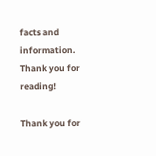facts and information. Thank you for reading!

Thank you for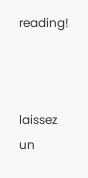reading!



laissez un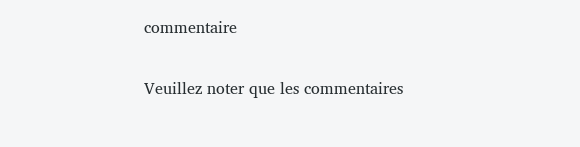commentaire

Veuillez noter que les commentaires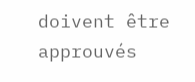doivent être approuvés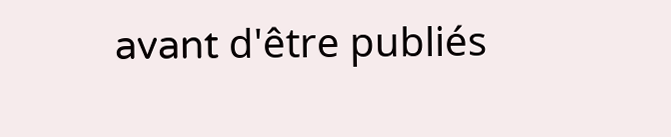avant d'être publiés